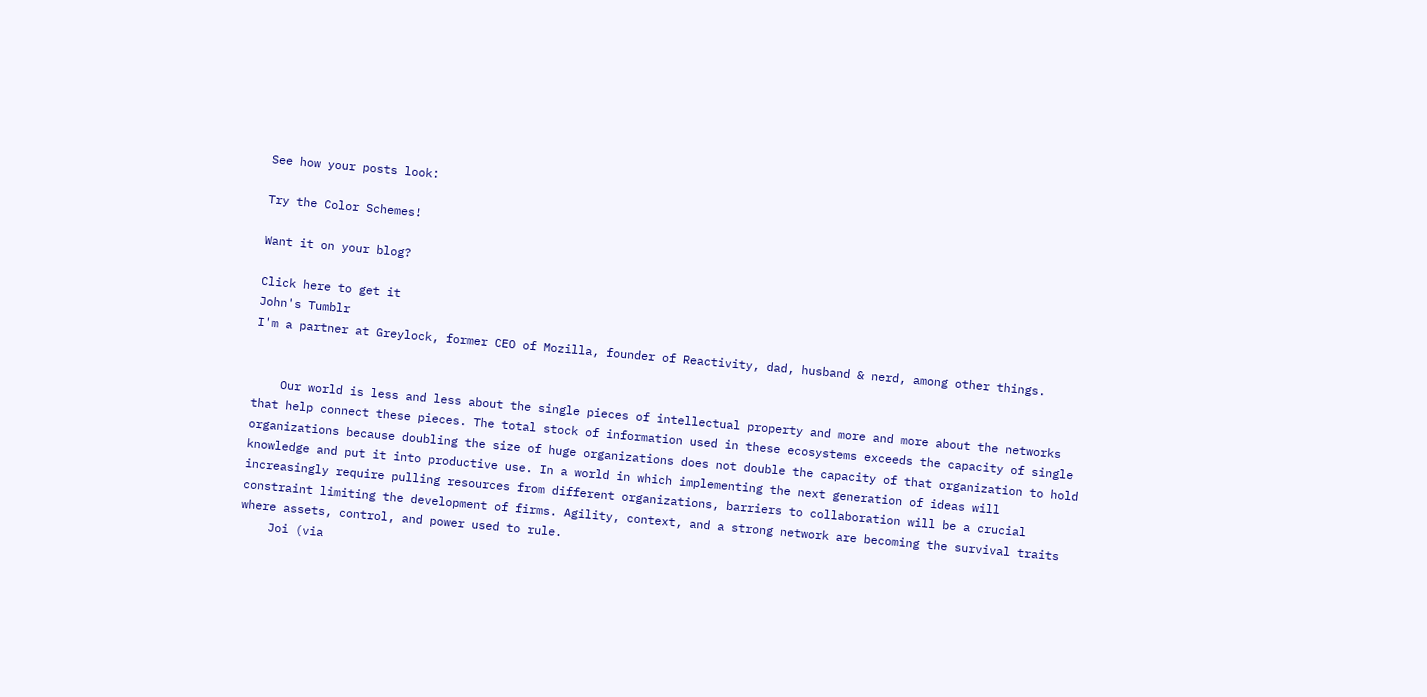See how your posts look:

Try the Color Schemes!

Want it on your blog?

Click here to get it
John's Tumblr
I'm a partner at Greylock, former CEO of Mozilla, founder of Reactivity, dad, husband & nerd, among other things.


    Our world is less and less about the single pieces of intellectual property and more and more about the networks that help connect these pieces. The total stock of information used in these ecosystems exceeds the capacity of single organizations because doubling the size of huge organizations does not double the capacity of that organization to hold knowledge and put it into productive use. In a world in which implementing the next generation of ideas will increasingly require pulling resources from different organizations, barriers to collaboration will be a crucial constraint limiting the development of firms. Agility, context, and a strong network are becoming the survival traits where assets, control, and power used to rule.
    Joi (via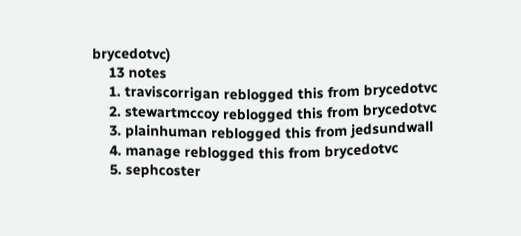brycedotvc)
    13 notes
    1. traviscorrigan reblogged this from brycedotvc
    2. stewartmccoy reblogged this from brycedotvc
    3. plainhuman reblogged this from jedsundwall
    4. manage reblogged this from brycedotvc
    5. sephcoster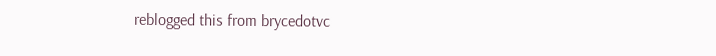reblogged this from brycedotvc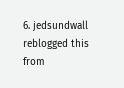6. jedsundwall reblogged this from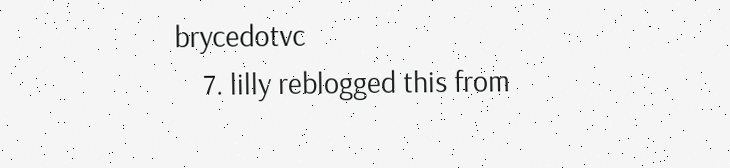brycedotvc
    7. lilly reblogged this from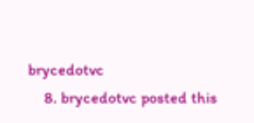brycedotvc
    8. brycedotvc posted this